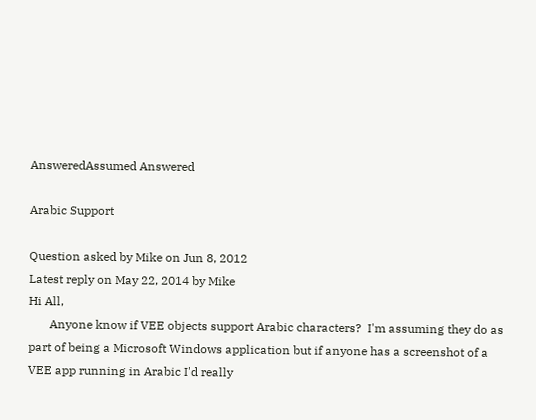AnsweredAssumed Answered

Arabic Support

Question asked by Mike on Jun 8, 2012
Latest reply on May 22, 2014 by Mike
Hi All,
       Anyone know if VEE objects support Arabic characters?  I'm assuming they do as part of being a Microsoft Windows application but if anyone has a screenshot of a VEE app running in Arabic I'd really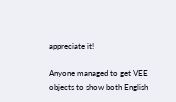appreciate it!

Anyone managed to get VEE objects to show both English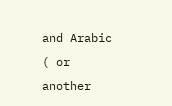and Arabic ( or another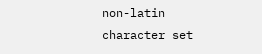non-latin character set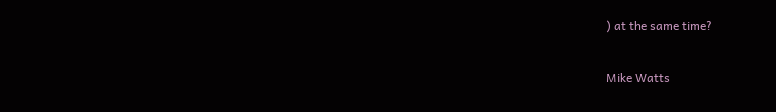) at the same time?


Mike Watts